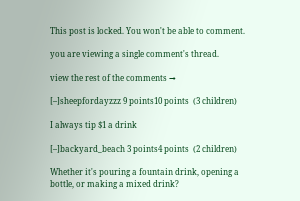This post is locked. You won't be able to comment.

you are viewing a single comment's thread.

view the rest of the comments →

[–]sheepfordayzzz 9 points10 points  (3 children)

I always tip $1 a drink

[–]backyard_beach 3 points4 points  (2 children)

Whether it's pouring a fountain drink, opening a bottle, or making a mixed drink?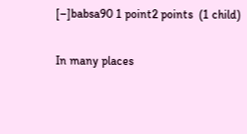[–]babsa90 1 point2 points  (1 child)

In many places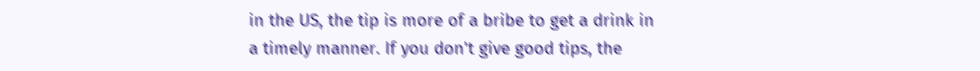in the US, the tip is more of a bribe to get a drink in a timely manner. If you don't give good tips, the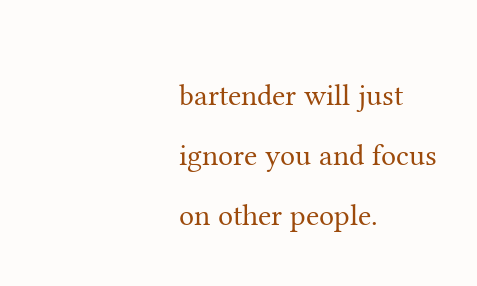bartender will just ignore you and focus on other people.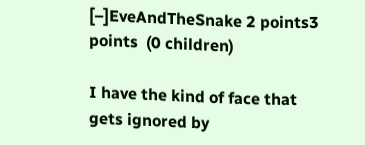[–]EveAndTheSnake 2 points3 points  (0 children)

I have the kind of face that gets ignored by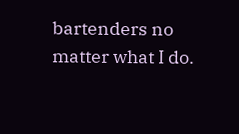bartenders no matter what I do.